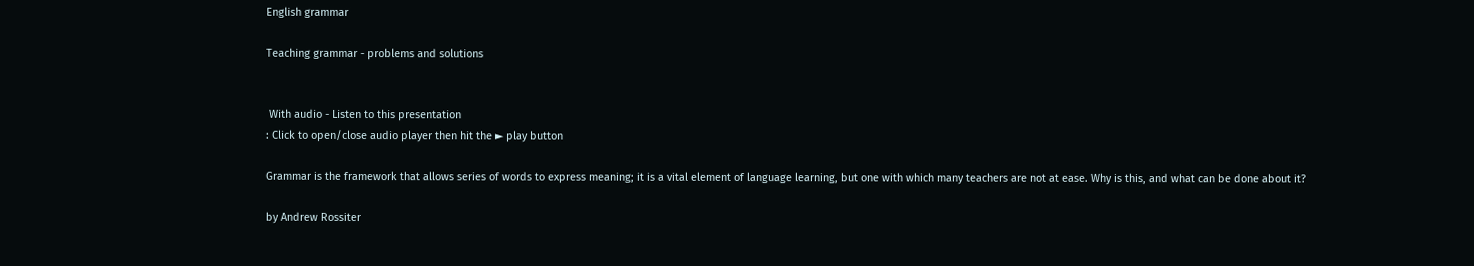English grammar

Teaching grammar - problems and solutions


 With audio - Listen to this presentation
: Click to open/close audio player then hit the ► play button

Grammar is the framework that allows series of words to express meaning; it is a vital element of language learning, but one with which many teachers are not at ease. Why is this, and what can be done about it?

by Andrew Rossiter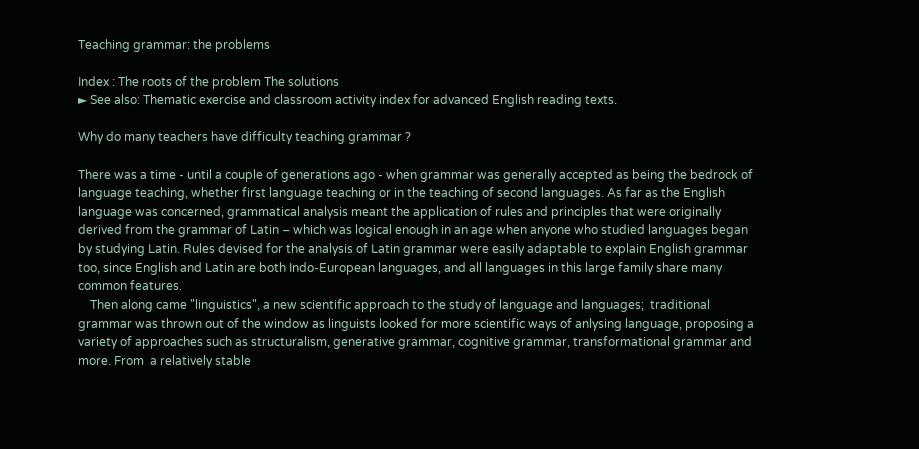Teaching grammar: the problems

Index : The roots of the problem The solutions
► See also: Thematic exercise and classroom activity index for advanced English reading texts.

Why do many teachers have difficulty teaching grammar ?

There was a time - until a couple of generations ago - when grammar was generally accepted as being the bedrock of language teaching, whether first language teaching or in the teaching of second languages. As far as the English language was concerned, grammatical analysis meant the application of rules and principles that were originally derived from the grammar of Latin – which was logical enough in an age when anyone who studied languages began by studying Latin. Rules devised for the analysis of Latin grammar were easily adaptable to explain English grammar too, since English and Latin are both Indo-European languages, and all languages in this large family share many common features.
    Then along came "linguistics", a new scientific approach to the study of language and languages;  traditional grammar was thrown out of the window as linguists looked for more scientific ways of anlysing language, proposing a variety of approaches such as structuralism, generative grammar, cognitive grammar, transformational grammar and more. From  a relatively stable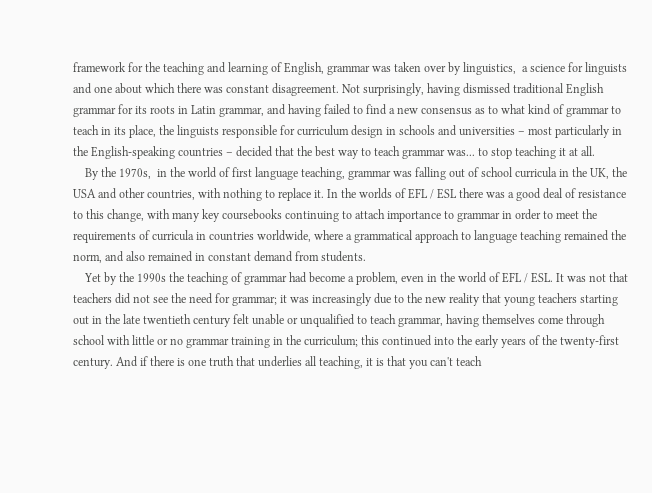framework for the teaching and learning of English, grammar was taken over by linguistics,  a science for linguists and one about which there was constant disagreement. Not surprisingly, having dismissed traditional English grammar for its roots in Latin grammar, and having failed to find a new consensus as to what kind of grammar to teach in its place, the linguists responsible for curriculum design in schools and universities – most particularly in the English-speaking countries – decided that the best way to teach grammar was... to stop teaching it at all.
    By the 1970s,  in the world of first language teaching, grammar was falling out of school curricula in the UK, the USA and other countries, with nothing to replace it. In the worlds of EFL / ESL there was a good deal of resistance to this change, with many key coursebooks continuing to attach importance to grammar in order to meet the requirements of curricula in countries worldwide, where a grammatical approach to language teaching remained the norm, and also remained in constant demand from students.
    Yet by the 1990s the teaching of grammar had become a problem, even in the world of EFL / ESL. It was not that teachers did not see the need for grammar; it was increasingly due to the new reality that young teachers starting out in the late twentieth century felt unable or unqualified to teach grammar, having themselves come through school with little or no grammar training in the curriculum; this continued into the early years of the twenty-first century. And if there is one truth that underlies all teaching, it is that you can't teach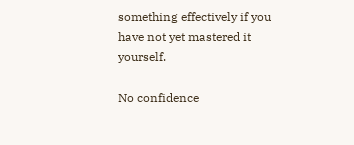something effectively if you have not yet mastered it yourself.

No confidence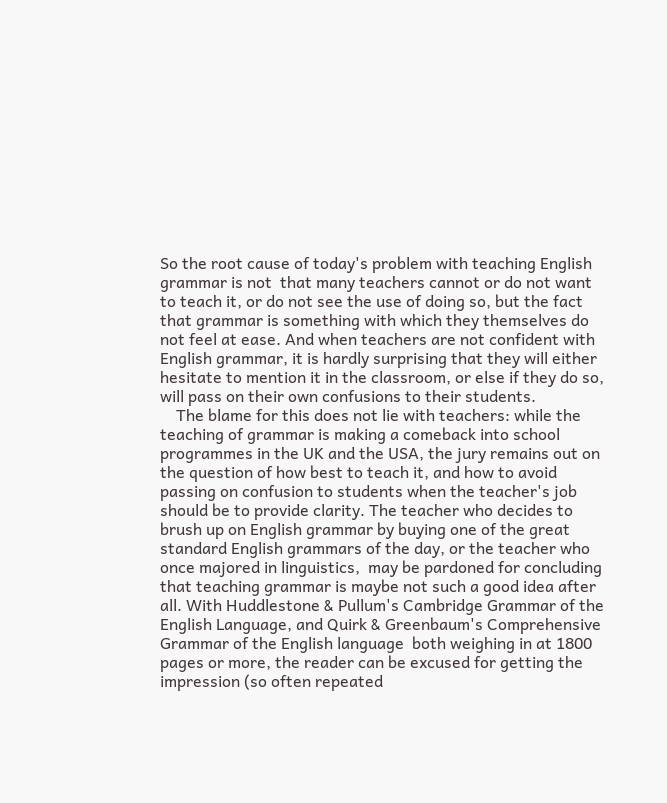So the root cause of today's problem with teaching English grammar is not  that many teachers cannot or do not want to teach it, or do not see the use of doing so, but the fact that grammar is something with which they themselves do not feel at ease. And when teachers are not confident with English grammar, it is hardly surprising that they will either hesitate to mention it in the classroom, or else if they do so,  will pass on their own confusions to their students.
    The blame for this does not lie with teachers: while the teaching of grammar is making a comeback into school programmes in the UK and the USA, the jury remains out on the question of how best to teach it, and how to avoid passing on confusion to students when the teacher's job should be to provide clarity. The teacher who decides to brush up on English grammar by buying one of the great standard English grammars of the day, or the teacher who once majored in linguistics,  may be pardoned for concluding that teaching grammar is maybe not such a good idea after all. With Huddlestone & Pullum's Cambridge Grammar of the English Language, and Quirk & Greenbaum's Comprehensive Grammar of the English language  both weighing in at 1800 pages or more, the reader can be excused for getting the impression (so often repeated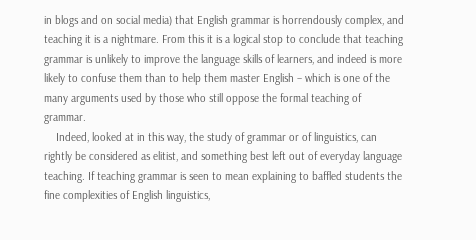in blogs and on social media) that English grammar is horrendously complex, and teaching it is a nightmare. From this it is a logical stop to conclude that teaching grammar is unlikely to improve the language skills of learners, and indeed is more likely to confuse them than to help them master English – which is one of the many arguments used by those who still oppose the formal teaching of grammar.
    Indeed, looked at in this way, the study of grammar or of linguistics, can rightly be considered as elitist, and something best left out of everyday language teaching. If teaching grammar is seen to mean explaining to baffled students the fine complexities of English linguistics,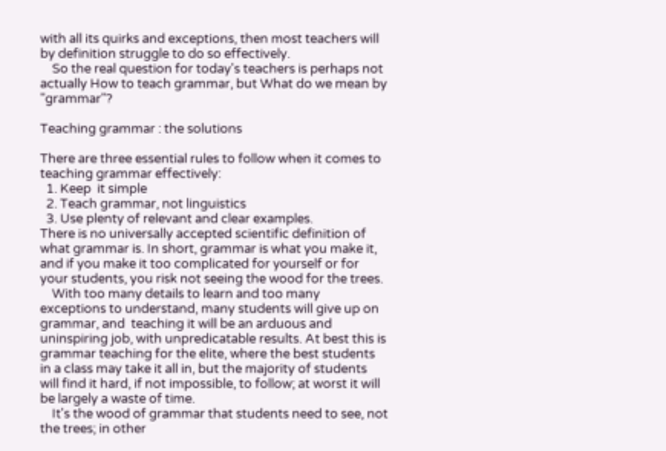with all its quirks and exceptions, then most teachers will by definition struggle to do so effectively.
    So the real question for today's teachers is perhaps not actually How to teach grammar, but What do we mean by "grammar"?

Teaching grammar : the solutions

There are three essential rules to follow when it comes to teaching grammar effectively:
  1. Keep  it simple
  2. Teach grammar, not linguistics
  3. Use plenty of relevant and clear examples.
There is no universally accepted scientific definition of what grammar is. In short, grammar is what you make it, and if you make it too complicated for yourself or for your students, you risk not seeing the wood for the trees.
    With too many details to learn and too many exceptions to understand, many students will give up on grammar, and  teaching it will be an arduous and uninspiring job, with unpredicatable results. At best this is grammar teaching for the elite, where the best students in a class may take it all in, but the majority of students will find it hard, if not impossible, to follow; at worst it will be largely a waste of time.
    It's the wood of grammar that students need to see, not the trees; in other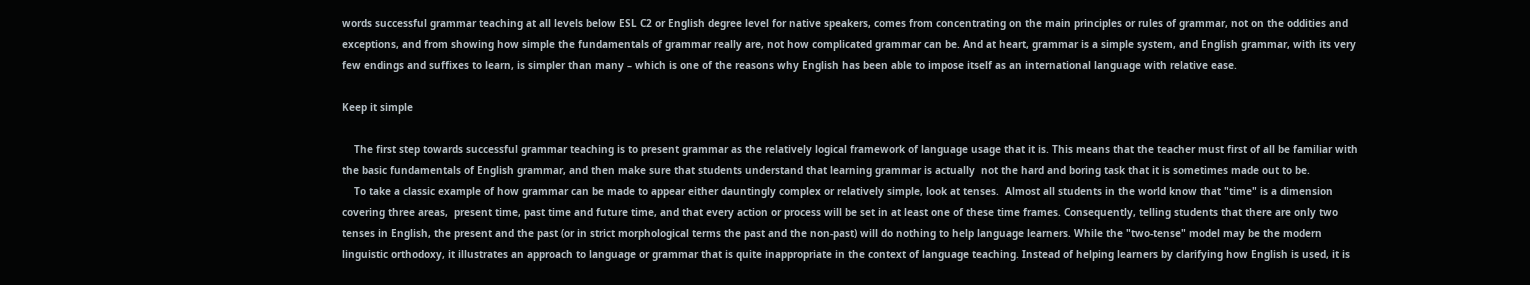words successful grammar teaching at all levels below ESL C2 or English degree level for native speakers, comes from concentrating on the main principles or rules of grammar, not on the oddities and exceptions, and from showing how simple the fundamentals of grammar really are, not how complicated grammar can be. And at heart, grammar is a simple system, and English grammar, with its very few endings and suffixes to learn, is simpler than many – which is one of the reasons why English has been able to impose itself as an international language with relative ease.

Keep it simple

    The first step towards successful grammar teaching is to present grammar as the relatively logical framework of language usage that it is. This means that the teacher must first of all be familiar with the basic fundamentals of English grammar, and then make sure that students understand that learning grammar is actually  not the hard and boring task that it is sometimes made out to be.
    To take a classic example of how grammar can be made to appear either dauntingly complex or relatively simple, look at tenses.  Almost all students in the world know that "time" is a dimension covering three areas,  present time, past time and future time, and that every action or process will be set in at least one of these time frames. Consequently, telling students that there are only two tenses in English, the present and the past (or in strict morphological terms the past and the non-past) will do nothing to help language learners. While the "two-tense" model may be the modern linguistic orthodoxy, it illustrates an approach to language or grammar that is quite inappropriate in the context of language teaching. Instead of helping learners by clarifying how English is used, it is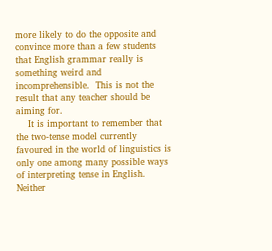more likely to do the opposite and convince more than a few students that English grammar really is something weird and incomprehensible.  This is not the result that any teacher should be aiming for.
    It is important to remember that the two-tense model currently favoured in the world of linguistics is only one among many possible ways of interpreting tense in English. Neither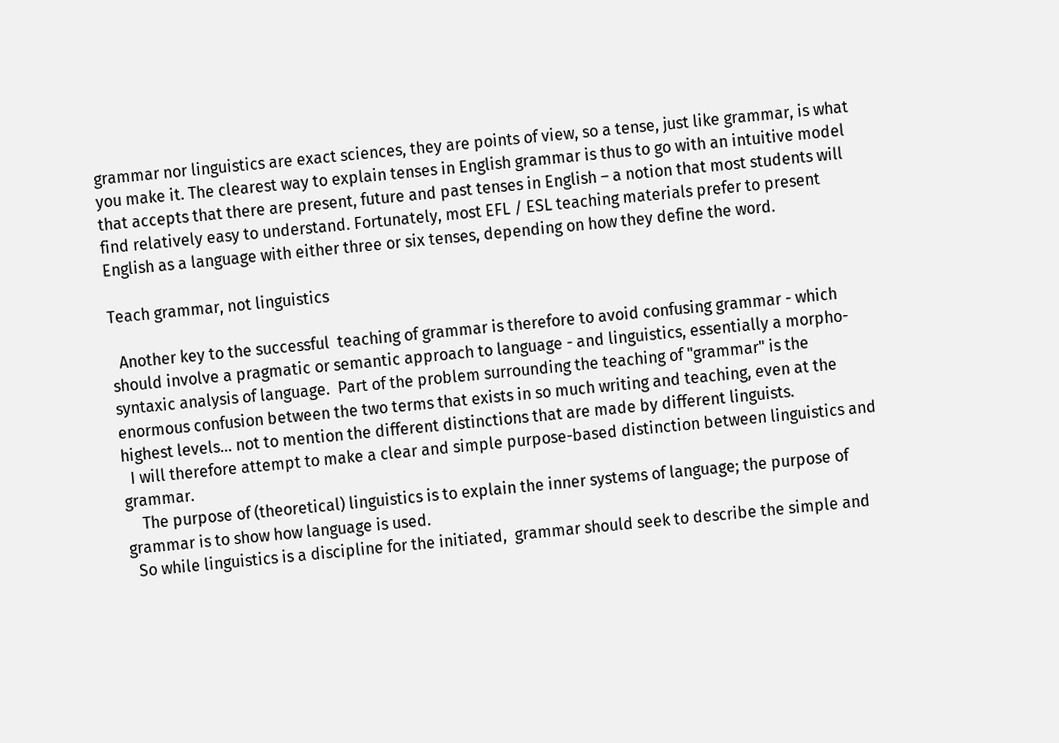grammar nor linguistics are exact sciences, they are points of view, so a tense, just like grammar, is what you make it. The clearest way to explain tenses in English grammar is thus to go with an intuitive model that accepts that there are present, future and past tenses in English – a notion that most students will find relatively easy to understand. Fortunately, most EFL / ESL teaching materials prefer to present English as a language with either three or six tenses, depending on how they define the word.

Teach grammar, not linguistics

  Another key to the successful  teaching of grammar is therefore to avoid confusing grammar - which should involve a pragmatic or semantic approach to language - and linguistics, essentially a morpho-syntaxic analysis of language.  Part of the problem surrounding the teaching of "grammar" is the enormous confusion between the two terms that exists in so much writing and teaching, even at the highest levels... not to mention the different distinctions that are made by different linguists.
  I will therefore attempt to make a clear and simple purpose-based distinction between linguistics and grammar.
    The purpose of (theoretical) linguistics is to explain the inner systems of language; the purpose of grammar is to show how language is used.
  So while linguistics is a discipline for the initiated,  grammar should seek to describe the simple and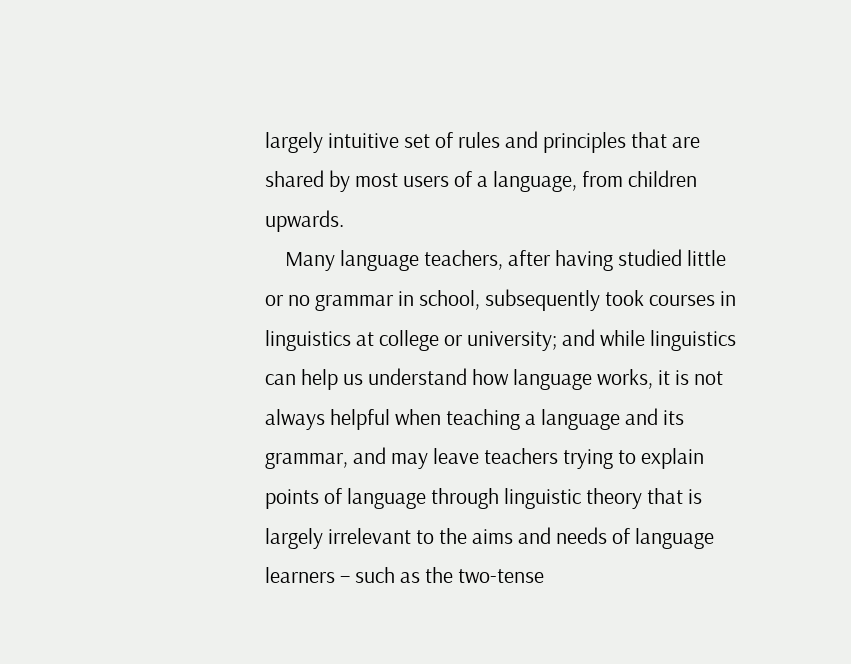largely intuitive set of rules and principles that are shared by most users of a language, from children upwards.
    Many language teachers, after having studied little or no grammar in school, subsequently took courses in linguistics at college or university; and while linguistics can help us understand how language works, it is not always helpful when teaching a language and its grammar, and may leave teachers trying to explain points of language through linguistic theory that is largely irrelevant to the aims and needs of language learners – such as the two-tense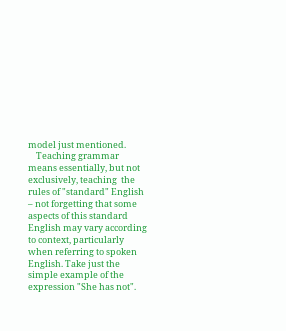model just mentioned.
    Teaching grammar means essentially, but not exclusively, teaching  the rules of "standard" English – not forgetting that some aspects of this standard English may vary according to context, particularly when referring to spoken English. Take just the simple example of the expression "She has not".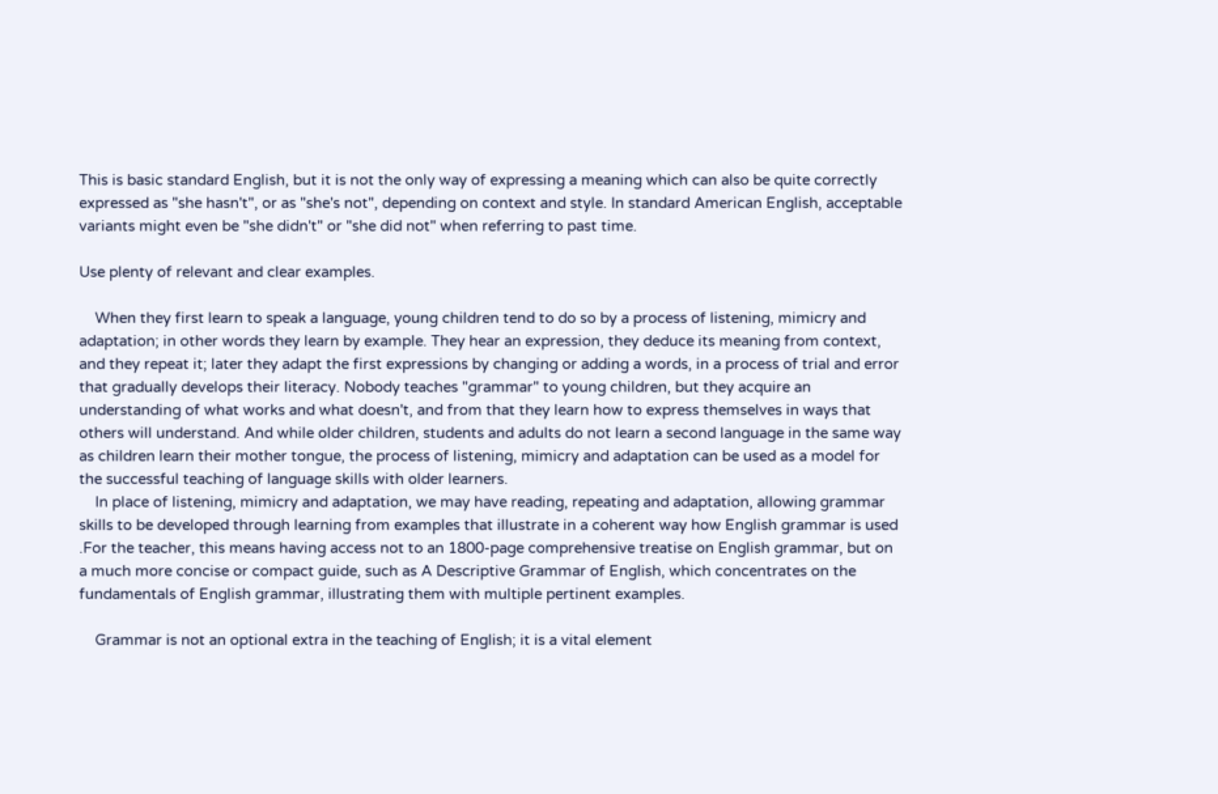This is basic standard English, but it is not the only way of expressing a meaning which can also be quite correctly expressed as "she hasn't", or as "she's not", depending on context and style. In standard American English, acceptable variants might even be "she didn't" or "she did not" when referring to past time.

Use plenty of relevant and clear examples.

    When they first learn to speak a language, young children tend to do so by a process of listening, mimicry and adaptation; in other words they learn by example. They hear an expression, they deduce its meaning from context, and they repeat it; later they adapt the first expressions by changing or adding a words, in a process of trial and error that gradually develops their literacy. Nobody teaches "grammar" to young children, but they acquire an understanding of what works and what doesn't, and from that they learn how to express themselves in ways that others will understand. And while older children, students and adults do not learn a second language in the same way as children learn their mother tongue, the process of listening, mimicry and adaptation can be used as a model for the successful teaching of language skills with older learners.
    In place of listening, mimicry and adaptation, we may have reading, repeating and adaptation, allowing grammar skills to be developed through learning from examples that illustrate in a coherent way how English grammar is used .For the teacher, this means having access not to an 1800-page comprehensive treatise on English grammar, but on a much more concise or compact guide, such as A Descriptive Grammar of English, which concentrates on the fundamentals of English grammar, illustrating them with multiple pertinent examples.

    Grammar is not an optional extra in the teaching of English; it is a vital element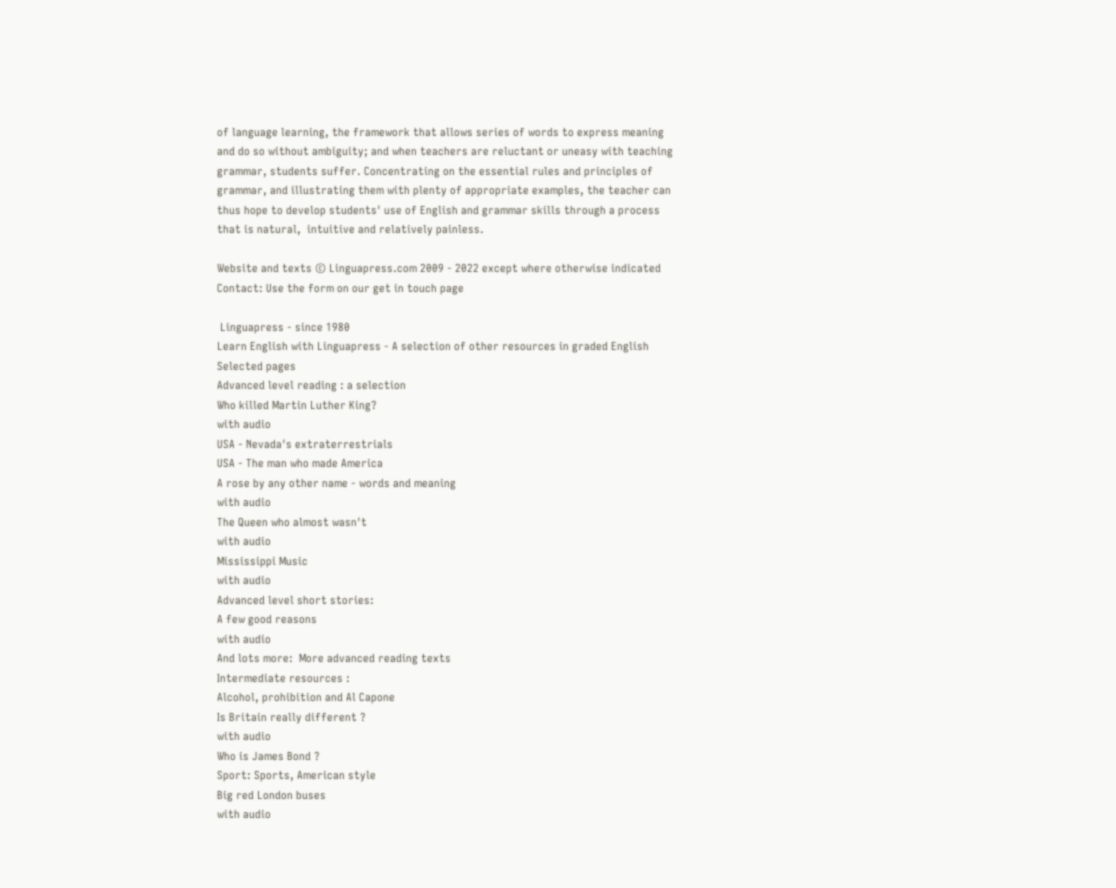of language learning, the framework that allows series of words to express meaning and do so without ambiguity; and when teachers are reluctant or uneasy with teaching grammar, students suffer. Concentrating on the essential rules and principles of grammar, and illustrating them with plenty of appropriate examples, the teacher can thus hope to develop students' use of English and grammar skills through a process that is natural,  intuitive and relatively painless.

Website and texts © Linguapress.com 2009 - 2022 except where otherwise indicated
Contact: Use the form on our get in touch page

 Linguapress - since 1980
Learn English with Linguapress - A selection of other resources in graded English
Selected pages
Advanced level reading : a selection
Who killed Martin Luther King?
with audio
USA - Nevada's extraterrestrials
USA - The man who made America
A rose by any other name - words and meaning
with audio
The Queen who almost wasn't
with audio
Mississippi Music
with audio
Advanced level short stories:
A few good reasons
with audio
And lots more:  More advanced reading texts
Intermediate resources :
Alcohol, prohibition and Al Capone
Is Britain really different ?
with audio
Who is James Bond ?
Sport: Sports, American style
Big red London buses
with audio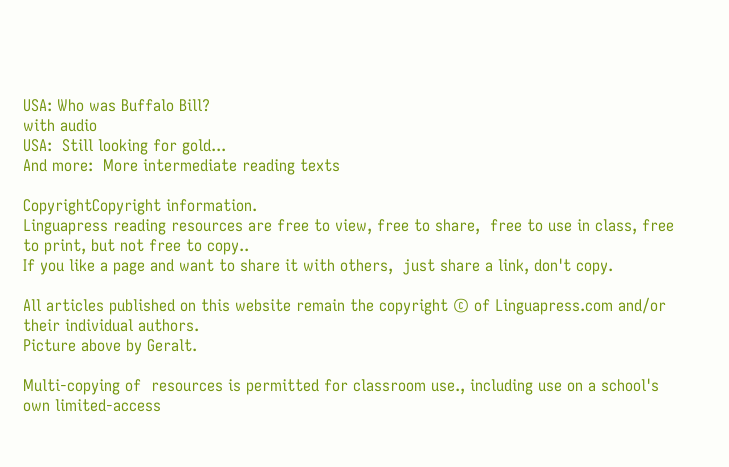USA: Who was Buffalo Bill?
with audio
USA:  Still looking for gold...
And more:  More intermediate reading texts

CopyrightCopyright information.
Linguapress reading resources are free to view, free to share,  free to use in class, free to print, but not free to copy..
If you like a page and want to share it with others,  just share a link, don't copy.

All articles published on this website remain the copyright © of Linguapress.com and/or their individual authors.
Picture above by Geralt.

Multi-copying of  resources is permitted for classroom use., including use on a school's  own limited-access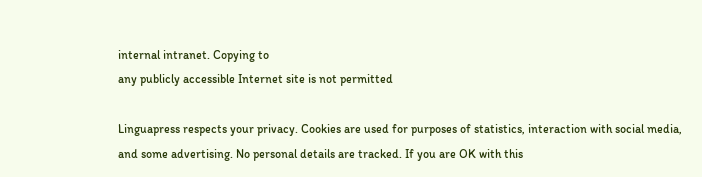internal intranet. Copying to
any publicly accessible Internet site is not permitted

Linguapress respects your privacy. Cookies are used for purposes of statistics, interaction with social media, and some advertising. No personal details are tracked. If you are OK with this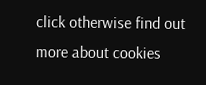click otherwise find out more about cookies